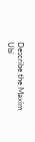Describe the Maxim Ubi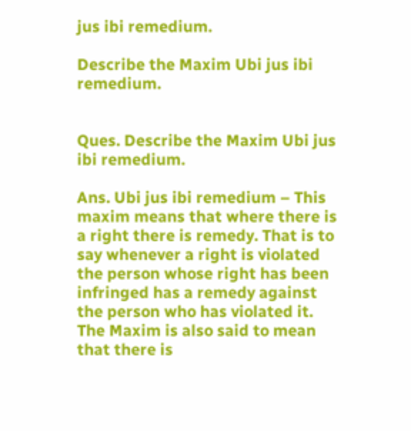jus ibi remedium.

Describe the Maxim Ubi jus ibi remedium.


Ques. Describe the Maxim Ubi jus ibi remedium.

Ans. Ubi jus ibi remedium – This maxim means that where there is a right there is remedy. That is to say whenever a right is violated the person whose right has been infringed has a remedy against the person who has violated it. The Maxim is also said to mean that there is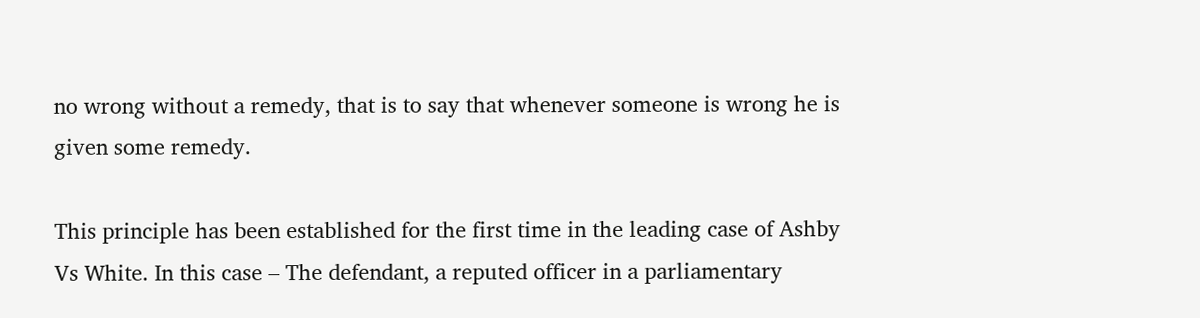no wrong without a remedy, that is to say that whenever someone is wrong he is given some remedy.

This principle has been established for the first time in the leading case of Ashby Vs White. In this case – The defendant, a reputed officer in a parliamentary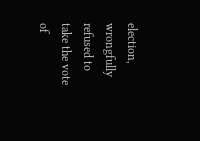election, wrongfully refused to take the vote of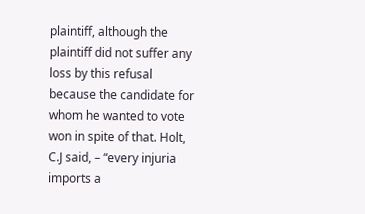plaintiff, although the plaintiff did not suffer any loss by this refusal because the candidate for whom he wanted to vote won in spite of that. Holt, C.J said, – “every injuria imports a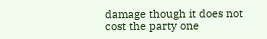damage though it does not cost the party one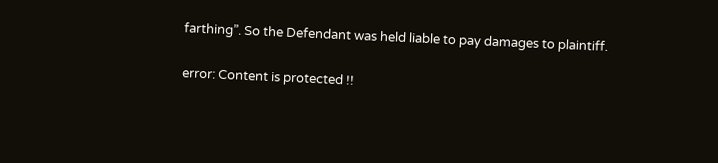farthing”. So the Defendant was held liable to pay damages to plaintiff.

error: Content is protected !!